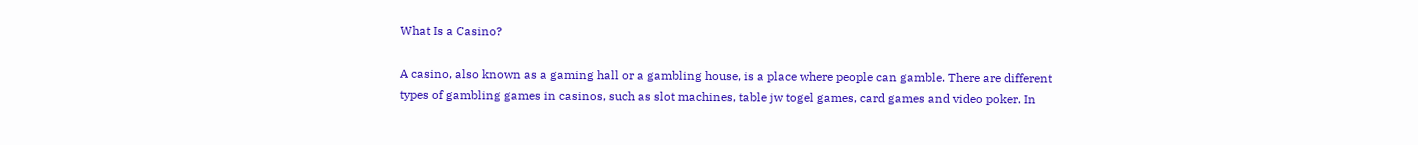What Is a Casino?

A casino, also known as a gaming hall or a gambling house, is a place where people can gamble. There are different types of gambling games in casinos, such as slot machines, table jw togel games, card games and video poker. In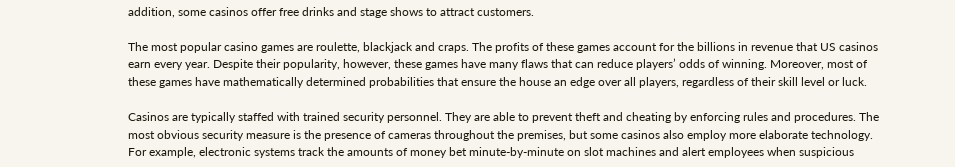addition, some casinos offer free drinks and stage shows to attract customers.

The most popular casino games are roulette, blackjack and craps. The profits of these games account for the billions in revenue that US casinos earn every year. Despite their popularity, however, these games have many flaws that can reduce players’ odds of winning. Moreover, most of these games have mathematically determined probabilities that ensure the house an edge over all players, regardless of their skill level or luck.

Casinos are typically staffed with trained security personnel. They are able to prevent theft and cheating by enforcing rules and procedures. The most obvious security measure is the presence of cameras throughout the premises, but some casinos also employ more elaborate technology. For example, electronic systems track the amounts of money bet minute-by-minute on slot machines and alert employees when suspicious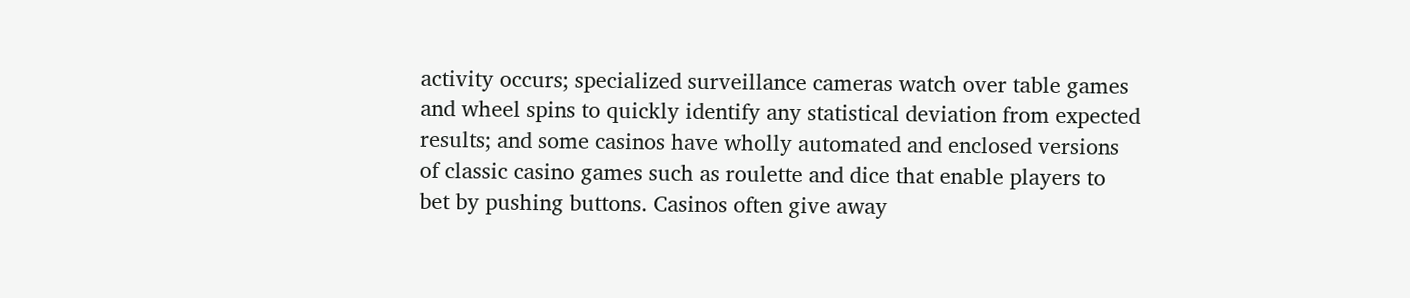activity occurs; specialized surveillance cameras watch over table games and wheel spins to quickly identify any statistical deviation from expected results; and some casinos have wholly automated and enclosed versions of classic casino games such as roulette and dice that enable players to bet by pushing buttons. Casinos often give away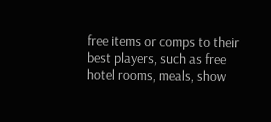free items or comps to their best players, such as free hotel rooms, meals, show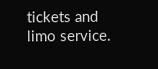tickets and limo service.